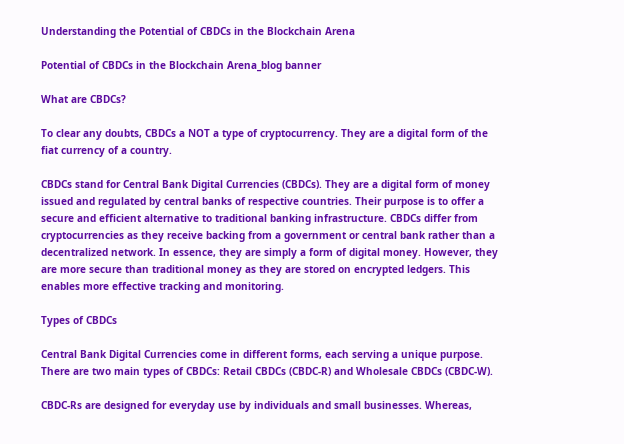Understanding the Potential of CBDCs in the Blockchain Arena

Potential of CBDCs in the Blockchain Arena_blog banner

What are CBDCs?

To clear any doubts, CBDCs a NOT a type of cryptocurrency. They are a digital form of the fiat currency of a country.

CBDCs stand for Central Bank Digital Currencies (CBDCs). They are a digital form of money issued and regulated by central banks of respective countries. Their purpose is to offer a secure and efficient alternative to traditional banking infrastructure. CBDCs differ from cryptocurrencies as they receive backing from a government or central bank rather than a decentralized network. In essence, they are simply a form of digital money. However, they are more secure than traditional money as they are stored on encrypted ledgers. This enables more effective tracking and monitoring.

Types of CBDCs

Central Bank Digital Currencies come in different forms, each serving a unique purpose. There are two main types of CBDCs: Retail CBDCs (CBDC-R) and Wholesale CBDCs (CBDC-W).

CBDC-Rs are designed for everyday use by individuals and small businesses. Whereas,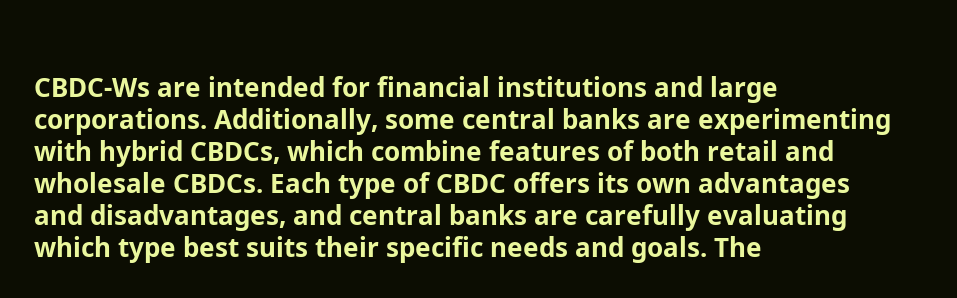CBDC-Ws are intended for financial institutions and large corporations. Additionally, some central banks are experimenting with hybrid CBDCs, which combine features of both retail and wholesale CBDCs. Each type of CBDC offers its own advantages and disadvantages, and central banks are carefully evaluating which type best suits their specific needs and goals. The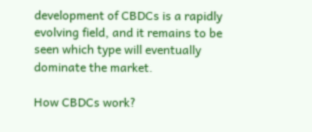development of CBDCs is a rapidly evolving field, and it remains to be seen which type will eventually dominate the market.

How CBDCs work?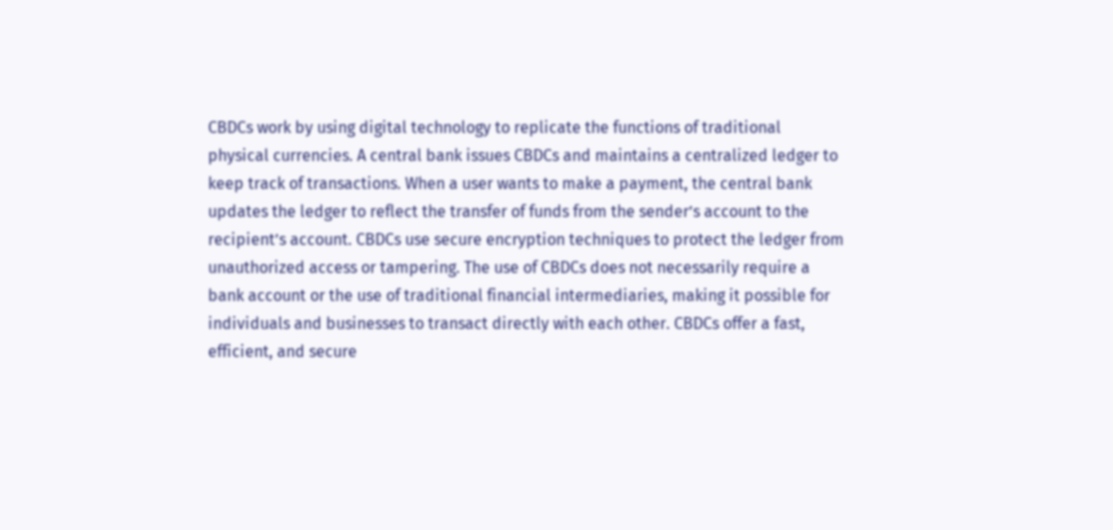CBDCs work by using digital technology to replicate the functions of traditional physical currencies. A central bank issues CBDCs and maintains a centralized ledger to keep track of transactions. When a user wants to make a payment, the central bank updates the ledger to reflect the transfer of funds from the sender’s account to the recipient’s account. CBDCs use secure encryption techniques to protect the ledger from unauthorized access or tampering. The use of CBDCs does not necessarily require a bank account or the use of traditional financial intermediaries, making it possible for individuals and businesses to transact directly with each other. CBDCs offer a fast, efficient, and secure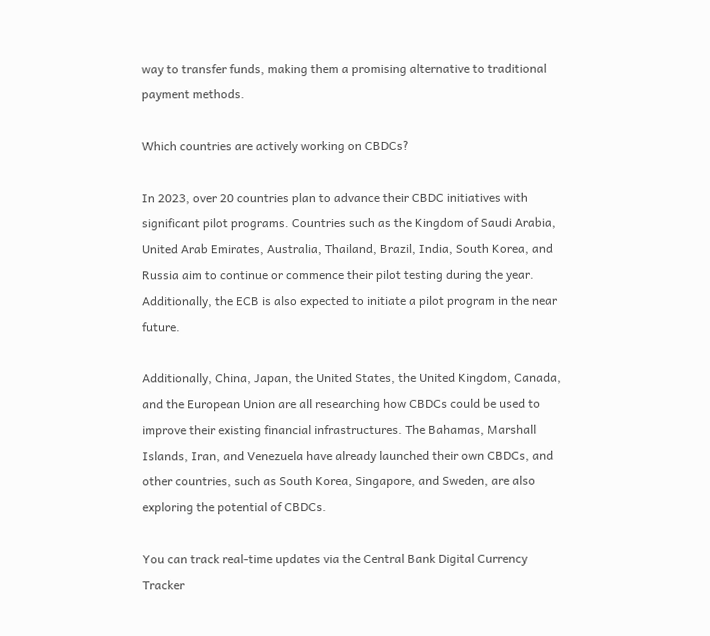way to transfer funds, making them a promising alternative to traditional payment methods.

Which countries are actively working on CBDCs?

In 2023, over 20 countries plan to advance their CBDC initiatives with significant pilot programs. Countries such as the Kingdom of Saudi Arabia, United Arab Emirates, Australia, Thailand, Brazil, India, South Korea, and Russia aim to continue or commence their pilot testing during the year. Additionally, the ECB is also expected to initiate a pilot program in the near future.

Additionally, China, Japan, the United States, the United Kingdom, Canada, and the European Union are all researching how CBDCs could be used to improve their existing financial infrastructures. The Bahamas, Marshall Islands, Iran, and Venezuela have already launched their own CBDCs, and other countries, such as South Korea, Singapore, and Sweden, are also exploring the potential of CBDCs.

You can track real-time updates via the Central Bank Digital Currency Tracker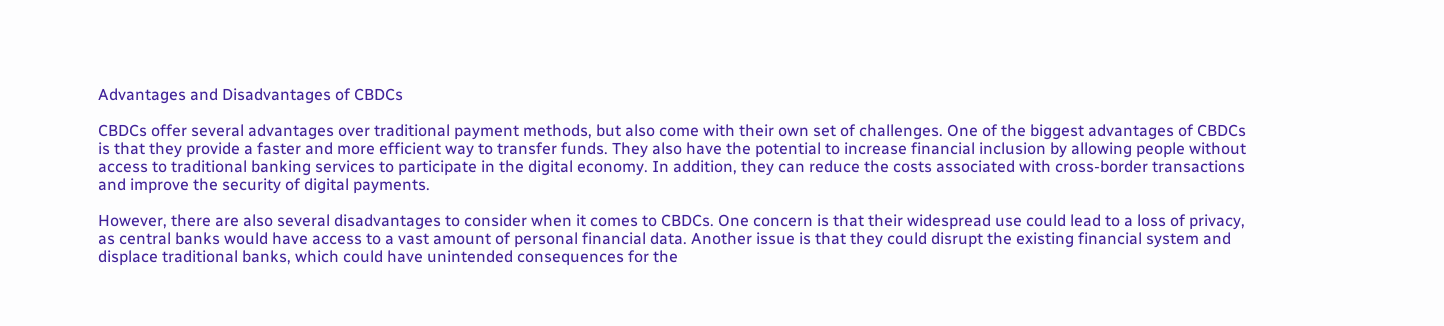Advantages and Disadvantages of CBDCs

CBDCs offer several advantages over traditional payment methods, but also come with their own set of challenges. One of the biggest advantages of CBDCs is that they provide a faster and more efficient way to transfer funds. They also have the potential to increase financial inclusion by allowing people without access to traditional banking services to participate in the digital economy. In addition, they can reduce the costs associated with cross-border transactions and improve the security of digital payments.

However, there are also several disadvantages to consider when it comes to CBDCs. One concern is that their widespread use could lead to a loss of privacy, as central banks would have access to a vast amount of personal financial data. Another issue is that they could disrupt the existing financial system and displace traditional banks, which could have unintended consequences for the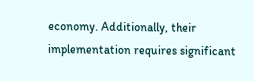economy. Additionally, their implementation requires significant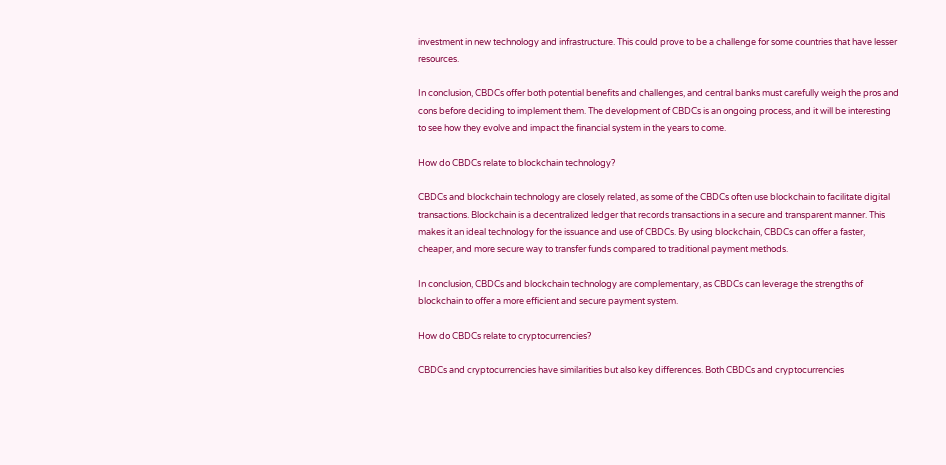investment in new technology and infrastructure. This could prove to be a challenge for some countries that have lesser resources.

In conclusion, CBDCs offer both potential benefits and challenges, and central banks must carefully weigh the pros and cons before deciding to implement them. The development of CBDCs is an ongoing process, and it will be interesting to see how they evolve and impact the financial system in the years to come.

How do CBDCs relate to blockchain technology?

CBDCs and blockchain technology are closely related, as some of the CBDCs often use blockchain to facilitate digital transactions. Blockchain is a decentralized ledger that records transactions in a secure and transparent manner. This makes it an ideal technology for the issuance and use of CBDCs. By using blockchain, CBDCs can offer a faster, cheaper, and more secure way to transfer funds compared to traditional payment methods.

In conclusion, CBDCs and blockchain technology are complementary, as CBDCs can leverage the strengths of blockchain to offer a more efficient and secure payment system.

How do CBDCs relate to cryptocurrencies?

CBDCs and cryptocurrencies have similarities but also key differences. Both CBDCs and cryptocurrencies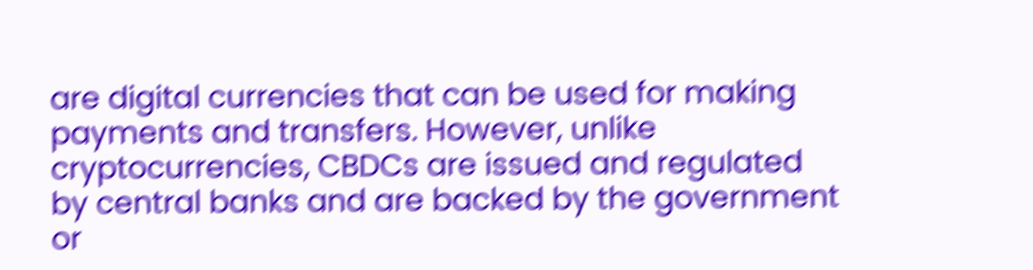are digital currencies that can be used for making payments and transfers. However, unlike cryptocurrencies, CBDCs are issued and regulated by central banks and are backed by the government or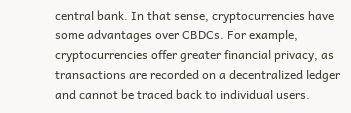central bank. In that sense, cryptocurrencies have some advantages over CBDCs. For example, cryptocurrencies offer greater financial privacy, as transactions are recorded on a decentralized ledger and cannot be traced back to individual users.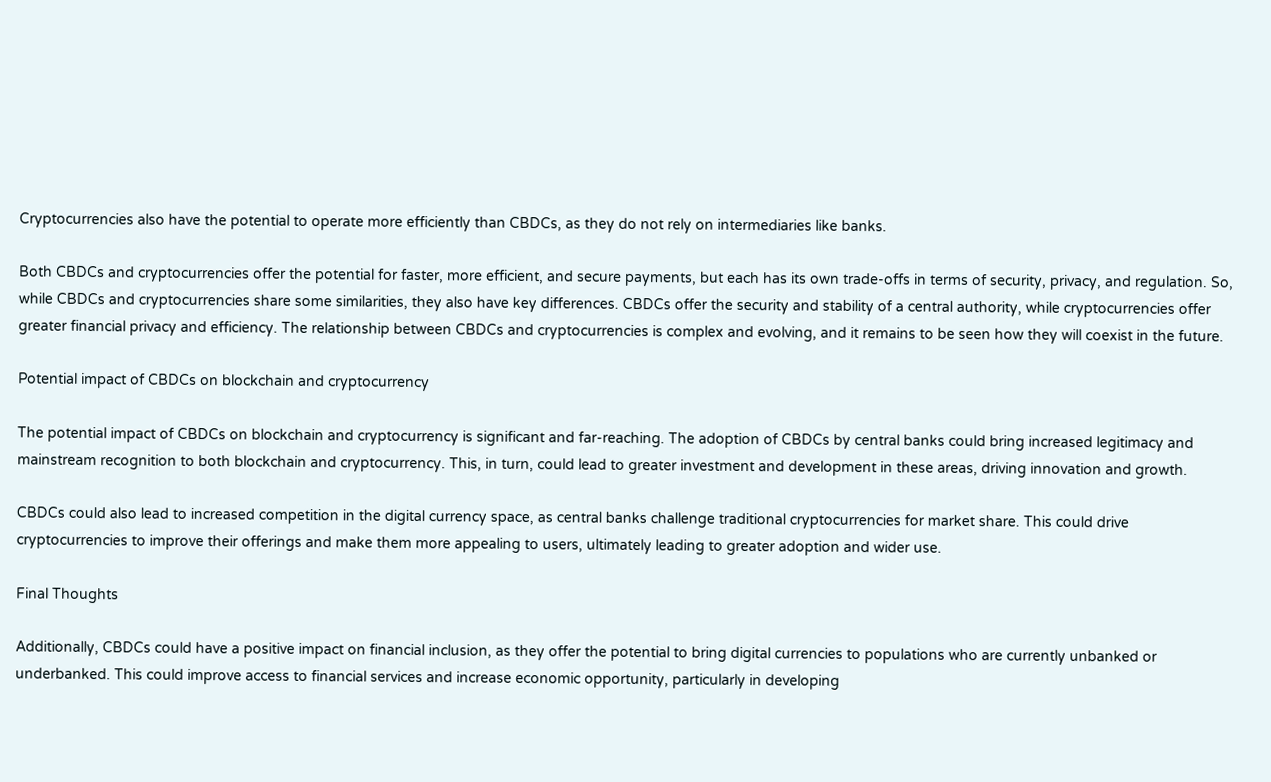Cryptocurrencies also have the potential to operate more efficiently than CBDCs, as they do not rely on intermediaries like banks.

Both CBDCs and cryptocurrencies offer the potential for faster, more efficient, and secure payments, but each has its own trade-offs in terms of security, privacy, and regulation. So, while CBDCs and cryptocurrencies share some similarities, they also have key differences. CBDCs offer the security and stability of a central authority, while cryptocurrencies offer greater financial privacy and efficiency. The relationship between CBDCs and cryptocurrencies is complex and evolving, and it remains to be seen how they will coexist in the future.

Potential impact of CBDCs on blockchain and cryptocurrency

The potential impact of CBDCs on blockchain and cryptocurrency is significant and far-reaching. The adoption of CBDCs by central banks could bring increased legitimacy and mainstream recognition to both blockchain and cryptocurrency. This, in turn, could lead to greater investment and development in these areas, driving innovation and growth.

CBDCs could also lead to increased competition in the digital currency space, as central banks challenge traditional cryptocurrencies for market share. This could drive cryptocurrencies to improve their offerings and make them more appealing to users, ultimately leading to greater adoption and wider use.

Final Thoughts

Additionally, CBDCs could have a positive impact on financial inclusion, as they offer the potential to bring digital currencies to populations who are currently unbanked or underbanked. This could improve access to financial services and increase economic opportunity, particularly in developing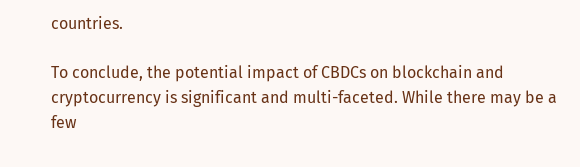countries.

To conclude, the potential impact of CBDCs on blockchain and cryptocurrency is significant and multi-faceted. While there may be a few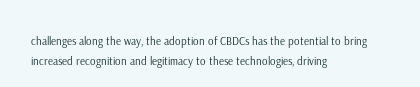challenges along the way, the adoption of CBDCs has the potential to bring increased recognition and legitimacy to these technologies, driving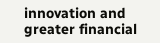innovation and greater financial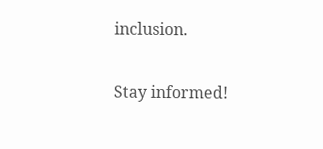inclusion.

Stay informed!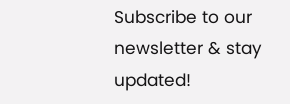Subscribe to our newsletter & stay updated!